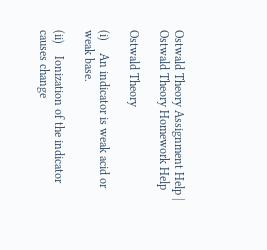Ostwald Theory Assignment Help | Ostwald Theory Homework Help

Ostwald Theory

(i)    An indicator is weak acid or weak base.

(ii)    Ionization of the indicator causes change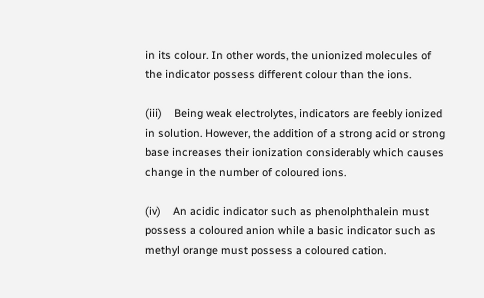in its colour. In other words, the unionized molecules of the indicator possess different colour than the ions.

(iii)    Being weak electrolytes, indicators are feebly ionized in solution. However, the addition of a strong acid or strong base increases their ionization considerably which causes change in the number of coloured ions.

(iv)    An acidic indicator such as phenolphthalein must possess a coloured anion while a basic indicator such as methyl orange must possess a coloured cation.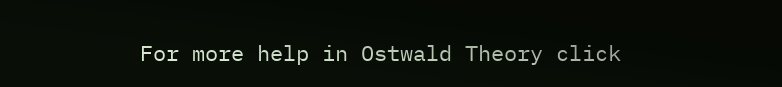For more help in Ostwald Theory click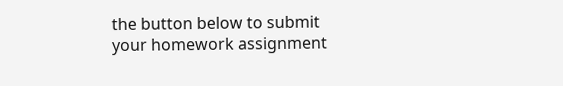the button below to submit your homework assignment